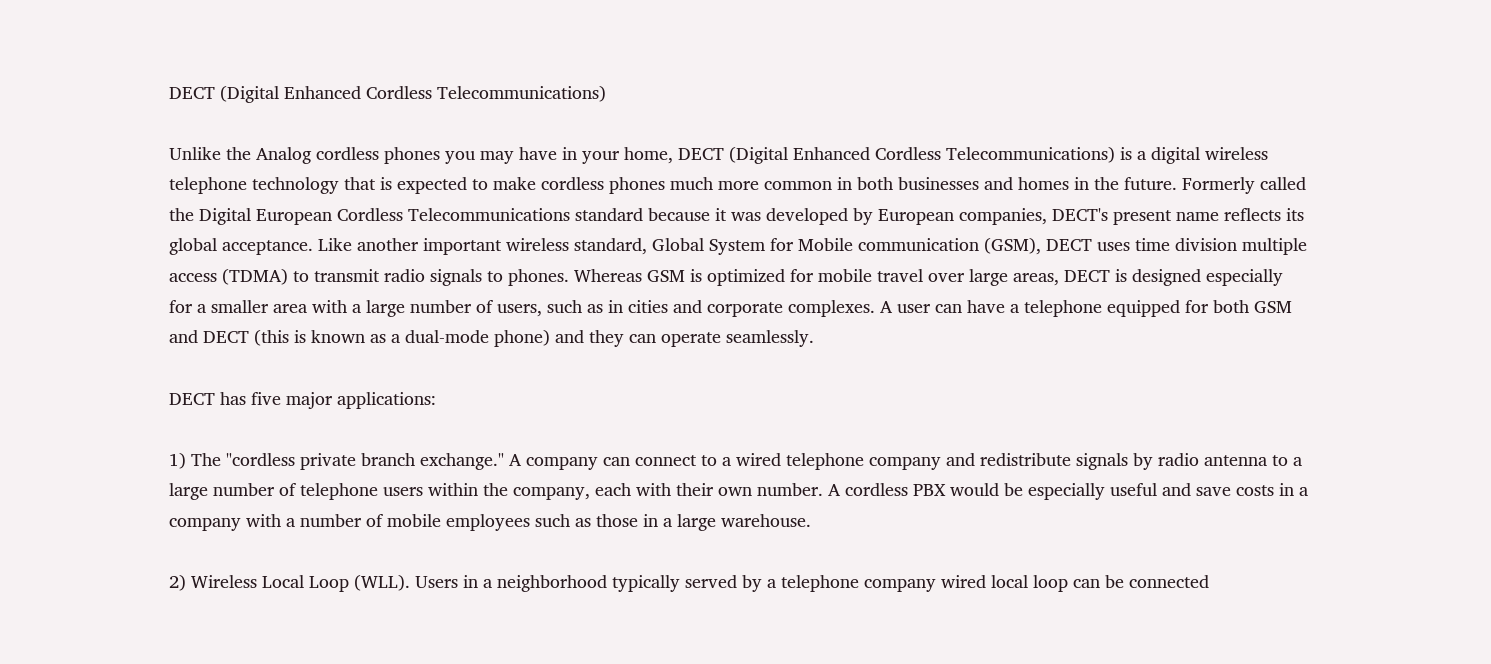DECT (Digital Enhanced Cordless Telecommunications)

Unlike the Analog cordless phones you may have in your home, DECT (Digital Enhanced Cordless Telecommunications) is a digital wireless telephone technology that is expected to make cordless phones much more common in both businesses and homes in the future. Formerly called the Digital European Cordless Telecommunications standard because it was developed by European companies, DECT's present name reflects its global acceptance. Like another important wireless standard, Global System for Mobile communication (GSM), DECT uses time division multiple access (TDMA) to transmit radio signals to phones. Whereas GSM is optimized for mobile travel over large areas, DECT is designed especially for a smaller area with a large number of users, such as in cities and corporate complexes. A user can have a telephone equipped for both GSM and DECT (this is known as a dual-mode phone) and they can operate seamlessly.

DECT has five major applications:

1) The "cordless private branch exchange." A company can connect to a wired telephone company and redistribute signals by radio antenna to a large number of telephone users within the company, each with their own number. A cordless PBX would be especially useful and save costs in a company with a number of mobile employees such as those in a large warehouse.

2) Wireless Local Loop (WLL). Users in a neighborhood typically served by a telephone company wired local loop can be connected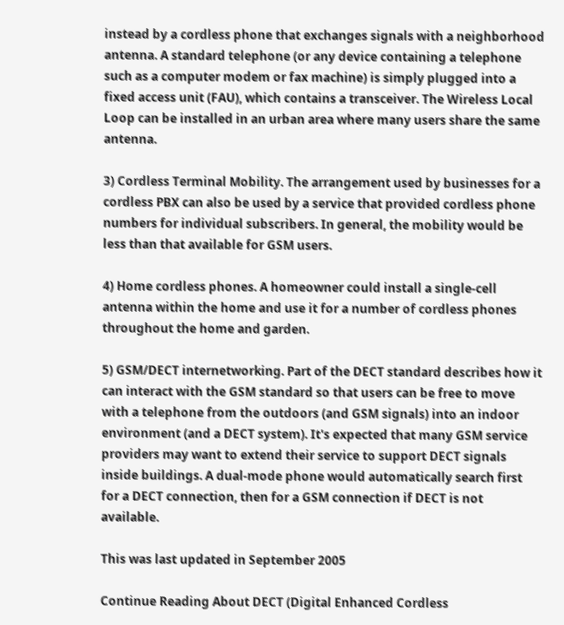instead by a cordless phone that exchanges signals with a neighborhood antenna. A standard telephone (or any device containing a telephone such as a computer modem or fax machine) is simply plugged into a fixed access unit (FAU), which contains a transceiver. The Wireless Local Loop can be installed in an urban area where many users share the same antenna.

3) Cordless Terminal Mobility. The arrangement used by businesses for a cordless PBX can also be used by a service that provided cordless phone numbers for individual subscribers. In general, the mobility would be less than that available for GSM users.

4) Home cordless phones. A homeowner could install a single-cell antenna within the home and use it for a number of cordless phones throughout the home and garden.

5) GSM/DECT internetworking. Part of the DECT standard describes how it can interact with the GSM standard so that users can be free to move with a telephone from the outdoors (and GSM signals) into an indoor environment (and a DECT system). It's expected that many GSM service providers may want to extend their service to support DECT signals inside buildings. A dual-mode phone would automatically search first for a DECT connection, then for a GSM connection if DECT is not available.

This was last updated in September 2005

Continue Reading About DECT (Digital Enhanced Cordless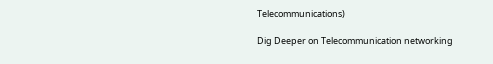Telecommunications)

Dig Deeper on Telecommunication networking